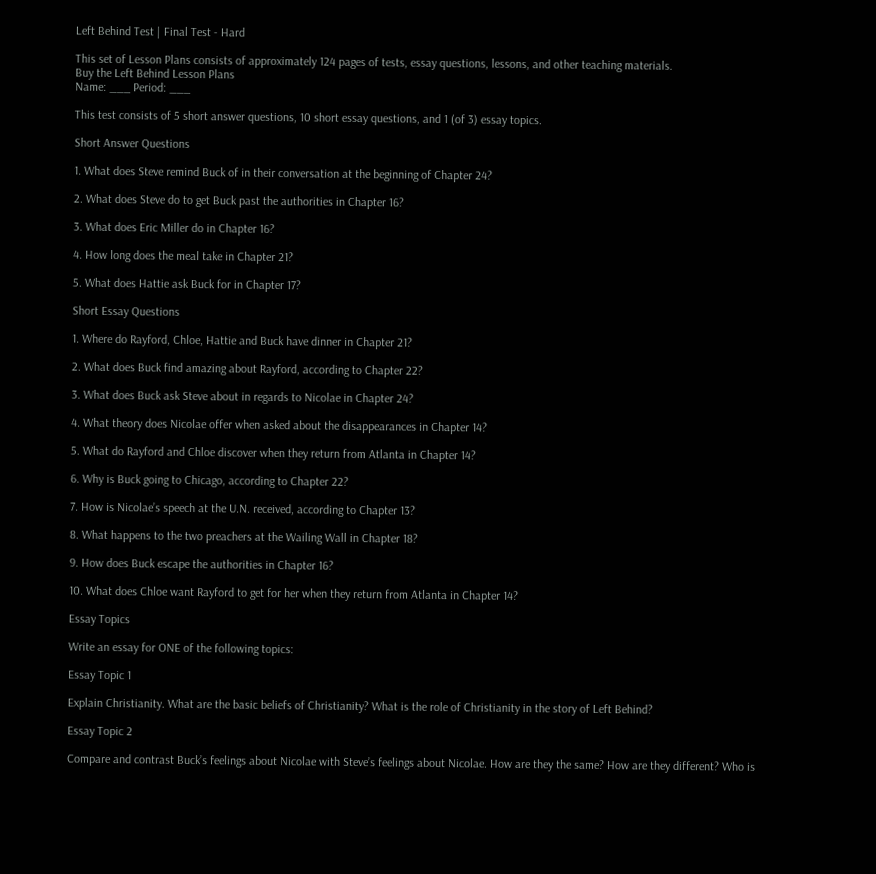Left Behind Test | Final Test - Hard

This set of Lesson Plans consists of approximately 124 pages of tests, essay questions, lessons, and other teaching materials.
Buy the Left Behind Lesson Plans
Name: ___ Period: ___

This test consists of 5 short answer questions, 10 short essay questions, and 1 (of 3) essay topics.

Short Answer Questions

1. What does Steve remind Buck of in their conversation at the beginning of Chapter 24?

2. What does Steve do to get Buck past the authorities in Chapter 16?

3. What does Eric Miller do in Chapter 16?

4. How long does the meal take in Chapter 21?

5. What does Hattie ask Buck for in Chapter 17?

Short Essay Questions

1. Where do Rayford, Chloe, Hattie and Buck have dinner in Chapter 21?

2. What does Buck find amazing about Rayford, according to Chapter 22?

3. What does Buck ask Steve about in regards to Nicolae in Chapter 24?

4. What theory does Nicolae offer when asked about the disappearances in Chapter 14?

5. What do Rayford and Chloe discover when they return from Atlanta in Chapter 14?

6. Why is Buck going to Chicago, according to Chapter 22?

7. How is Nicolae’s speech at the U.N. received, according to Chapter 13?

8. What happens to the two preachers at the Wailing Wall in Chapter 18?

9. How does Buck escape the authorities in Chapter 16?

10. What does Chloe want Rayford to get for her when they return from Atlanta in Chapter 14?

Essay Topics

Write an essay for ONE of the following topics:

Essay Topic 1

Explain Christianity. What are the basic beliefs of Christianity? What is the role of Christianity in the story of Left Behind?

Essay Topic 2

Compare and contrast Buck’s feelings about Nicolae with Steve’s feelings about Nicolae. How are they the same? How are they different? Who is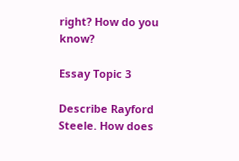right? How do you know?

Essay Topic 3

Describe Rayford Steele. How does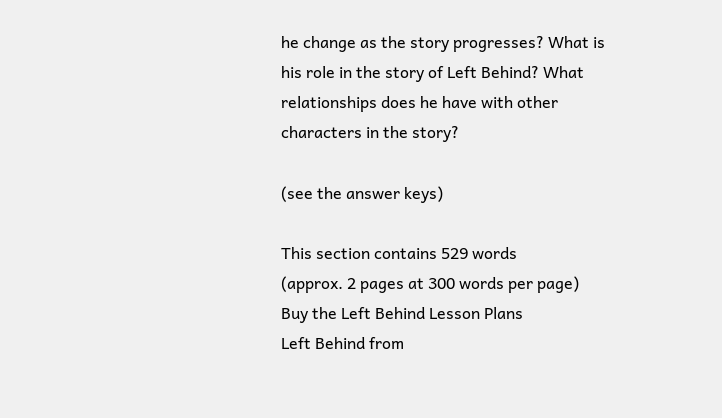he change as the story progresses? What is his role in the story of Left Behind? What relationships does he have with other characters in the story?

(see the answer keys)

This section contains 529 words
(approx. 2 pages at 300 words per page)
Buy the Left Behind Lesson Plans
Left Behind from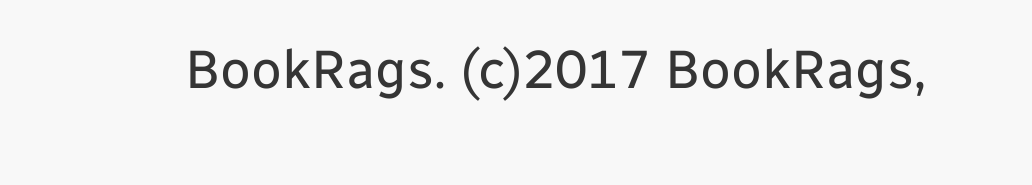BookRags. (c)2017 BookRags,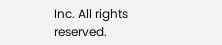Inc. All rights reserved.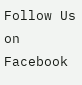Follow Us on Facebook